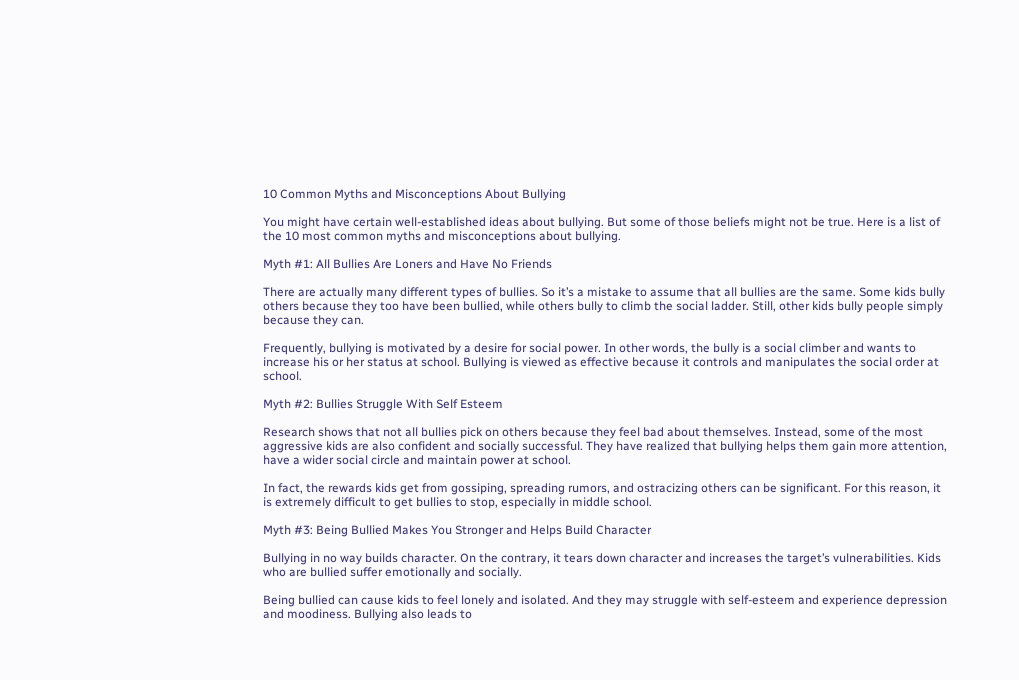10 Common Myths and Misconceptions About Bullying

You might have certain well-established ideas about bullying. But some of those beliefs might not be true. Here is a list of the 10 most common myths and misconceptions about bullying.

Myth #1: All Bullies Are Loners and Have No Friends

There are actually many different types of bullies. So it’s a mistake to assume that all bullies are the same. Some kids bully others because they too have been bullied, while others bully to climb the social ladder. Still, other kids bully people simply because they can.

Frequently, bullying is motivated by a desire for social power. In other words, the bully is a social climber and wants to increase his or her status at school. Bullying is viewed as effective because it controls and manipulates the social order at school.

Myth #2: Bullies Struggle With Self Esteem

Research shows that not all bullies pick on others because they feel bad about themselves. Instead, some of the most aggressive kids are also confident and socially successful. They have realized that bullying helps them gain more attention, have a wider social circle and maintain power at school.

In fact, the rewards kids get from gossiping, spreading rumors, and ostracizing others can be significant. For this reason, it is extremely difficult to get bullies to stop, especially in middle school.

Myth #3: Being Bullied Makes You Stronger and Helps Build Character

Bullying in no way builds character. On the contrary, it tears down character and increases the target’s vulnerabilities. Kids who are bullied suffer emotionally and socially.

Being bullied can cause kids to feel lonely and isolated. And they may struggle with self-esteem and experience depression and moodiness. Bullying also leads to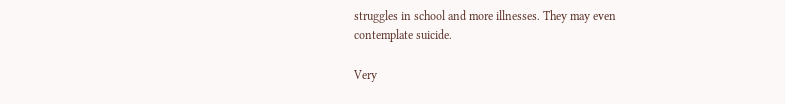struggles in school and more illnesses. They may even contemplate suicide.

Very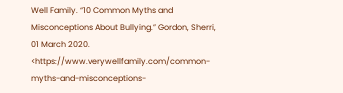Well Family. “10 Common Myths and Misconceptions About Bullying.” Gordon, Sherri, 01 March 2020. <https://www.verywellfamily.com/common-myths-and-misconceptions-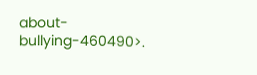about-bullying-460490>.